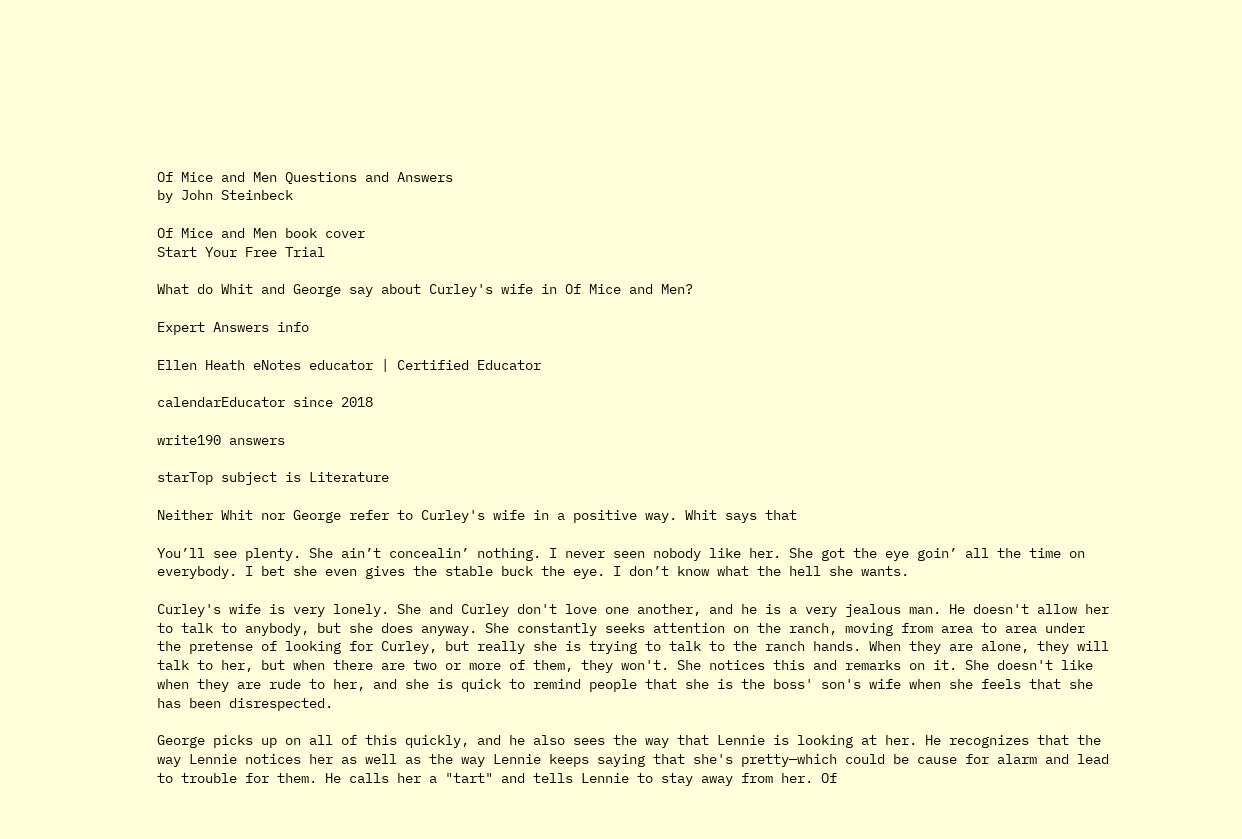Of Mice and Men Questions and Answers
by John Steinbeck

Of Mice and Men book cover
Start Your Free Trial

What do Whit and George say about Curley's wife in Of Mice and Men?

Expert Answers info

Ellen Heath eNotes educator | Certified Educator

calendarEducator since 2018

write190 answers

starTop subject is Literature

Neither Whit nor George refer to Curley's wife in a positive way. Whit says that

You’ll see plenty. She ain’t concealin’ nothing. I never seen nobody like her. She got the eye goin’ all the time on everybody. I bet she even gives the stable buck the eye. I don’t know what the hell she wants.

Curley's wife is very lonely. She and Curley don't love one another, and he is a very jealous man. He doesn't allow her to talk to anybody, but she does anyway. She constantly seeks attention on the ranch, moving from area to area under the pretense of looking for Curley, but really she is trying to talk to the ranch hands. When they are alone, they will talk to her, but when there are two or more of them, they won't. She notices this and remarks on it. She doesn't like when they are rude to her, and she is quick to remind people that she is the boss' son's wife when she feels that she has been disrespected.

George picks up on all of this quickly, and he also sees the way that Lennie is looking at her. He recognizes that the way Lennie notices her as well as the way Lennie keeps saying that she's pretty—which could be cause for alarm and lead to trouble for them. He calls her a "tart" and tells Lennie to stay away from her. Of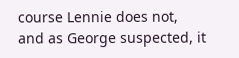course Lennie does not, and as George suspected, it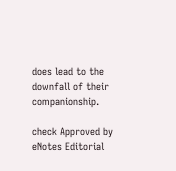does lead to the downfall of their companionship.

check Approved by eNotes Editorial